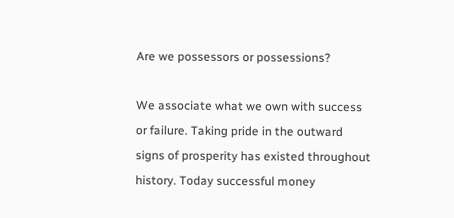Are we possessors or possessions?

We associate what we own with success
or failure. Taking pride in the outward
signs of prosperity has existed throughout
history. Today successful money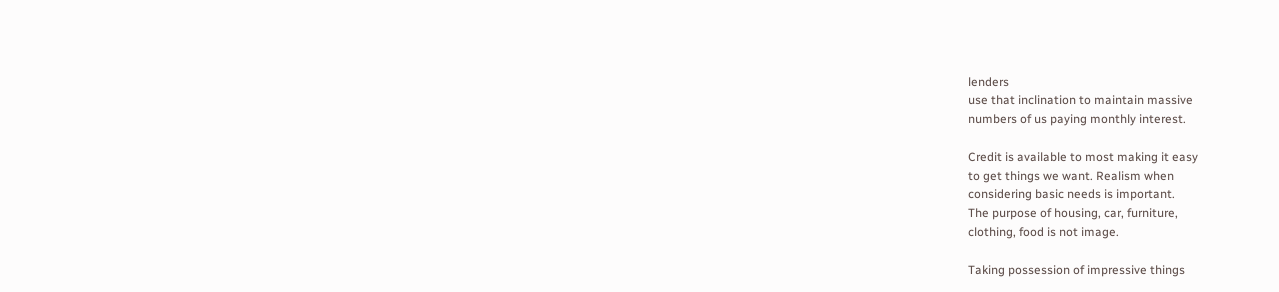lenders
use that inclination to maintain massive
numbers of us paying monthly interest.

Credit is available to most making it easy
to get things we want. Realism when
considering basic needs is important.
The purpose of housing, car, furniture,
clothing, food is not image.

Taking possession of impressive things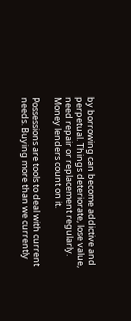by borrowing can become addictive and
perpetual. Things deteriorate, lose value,
need repair or replacement regularly.
Money lenders count on it.

Possessions are tools to deal with current
needs. Buying more than we currently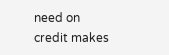need on credit makes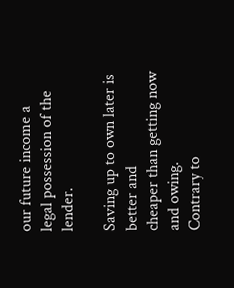our future income a
legal possession of the lender.

Saving up to own later is better and
cheaper than getting now and owing.
Contrary to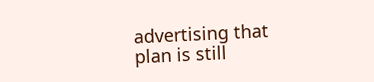advertising that plan is still